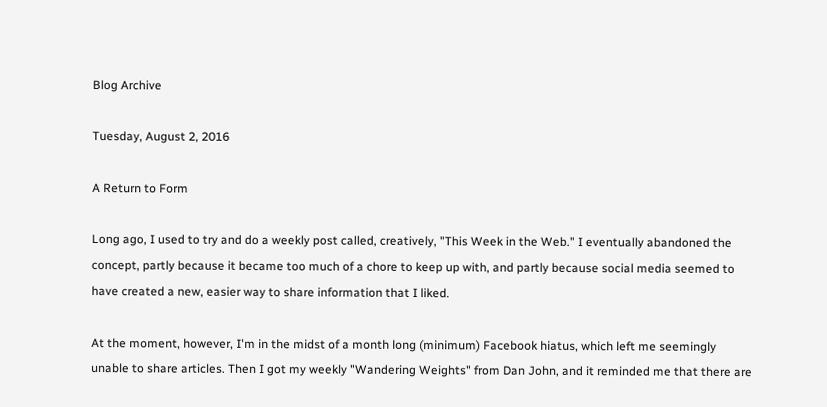Blog Archive

Tuesday, August 2, 2016

A Return to Form

Long ago, I used to try and do a weekly post called, creatively, "This Week in the Web." I eventually abandoned the concept, partly because it became too much of a chore to keep up with, and partly because social media seemed to have created a new, easier way to share information that I liked.

At the moment, however, I'm in the midst of a month long (minimum) Facebook hiatus, which left me seemingly unable to share articles. Then I got my weekly "Wandering Weights" from Dan John, and it reminded me that there are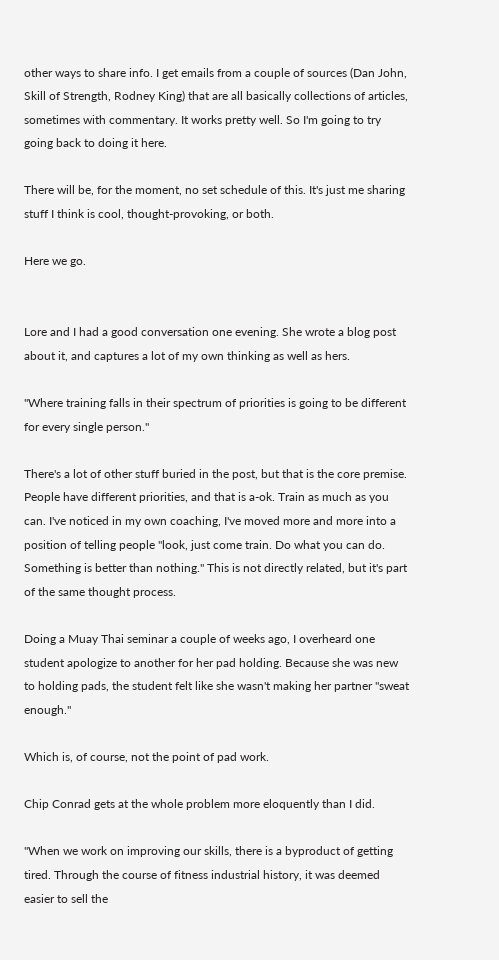other ways to share info. I get emails from a couple of sources (Dan John, Skill of Strength, Rodney King) that are all basically collections of articles, sometimes with commentary. It works pretty well. So I'm going to try going back to doing it here.

There will be, for the moment, no set schedule of this. It's just me sharing stuff I think is cool, thought-provoking, or both.

Here we go.


Lore and I had a good conversation one evening. She wrote a blog post about it, and captures a lot of my own thinking as well as hers.

"Where training falls in their spectrum of priorities is going to be different for every single person."

There's a lot of other stuff buried in the post, but that is the core premise. People have different priorities, and that is a-ok. Train as much as you can. I've noticed in my own coaching, I've moved more and more into a position of telling people "look, just come train. Do what you can do. Something is better than nothing." This is not directly related, but it's part of the same thought process.

Doing a Muay Thai seminar a couple of weeks ago, I overheard one student apologize to another for her pad holding. Because she was new to holding pads, the student felt like she wasn't making her partner "sweat enough."

Which is, of course, not the point of pad work.

Chip Conrad gets at the whole problem more eloquently than I did.

"When we work on improving our skills, there is a byproduct of getting tired. Through the course of fitness industrial history, it was deemed easier to sell the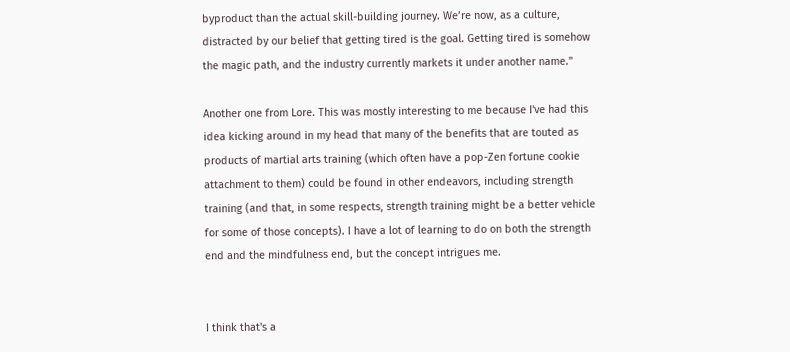byproduct than the actual skill-building journey. We’re now, as a culture, distracted by our belief that getting tired is the goal. Getting tired is somehow the magic path, and the industry currently markets it under another name."

Another one from Lore. This was mostly interesting to me because I've had this idea kicking around in my head that many of the benefits that are touted as products of martial arts training (which often have a pop-Zen fortune cookie attachment to them) could be found in other endeavors, including strength training (and that, in some respects, strength training might be a better vehicle for some of those concepts). I have a lot of learning to do on both the strength end and the mindfulness end, but the concept intrigues me.


I think that's a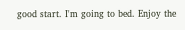good start. I'm going to bed. Enjoy the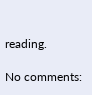reading.

No comments: